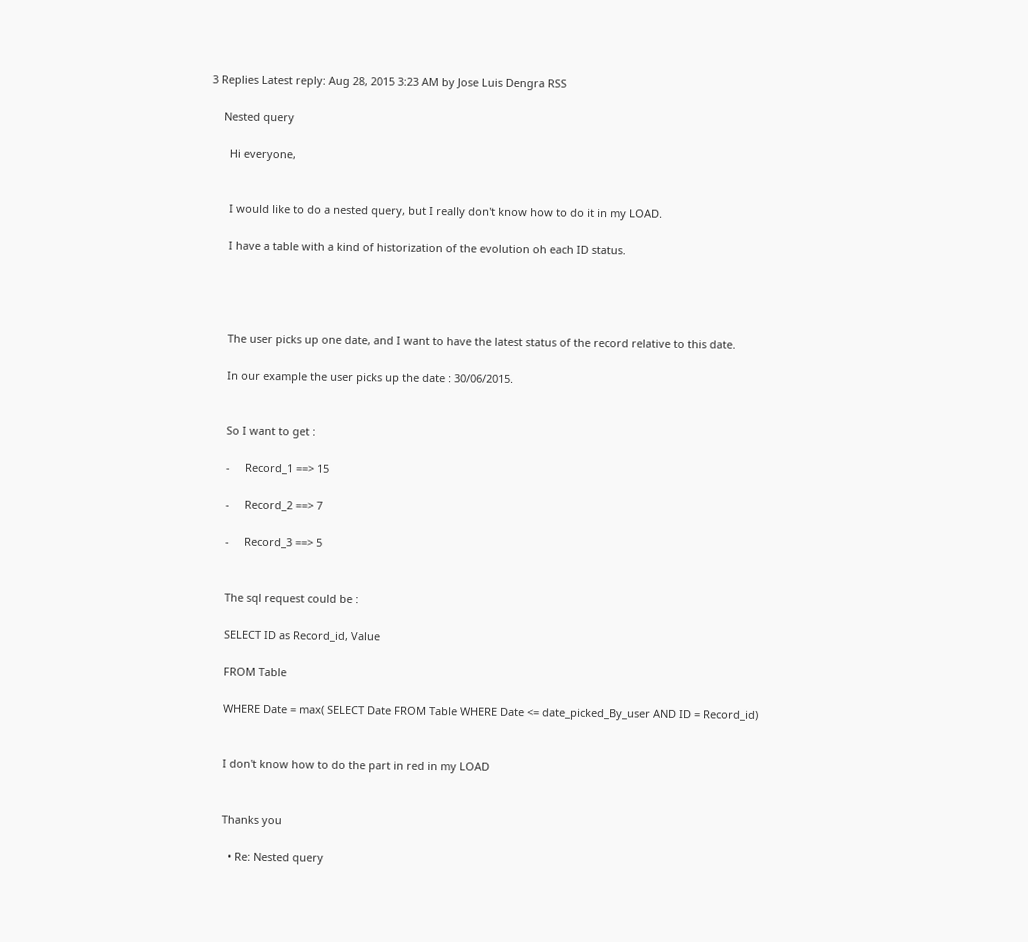3 Replies Latest reply: Aug 28, 2015 3:23 AM by Jose Luis Dengra RSS

    Nested query

      Hi everyone,


      I would like to do a nested query, but I really don't know how to do it in my LOAD.

      I have a table with a kind of historization of the evolution oh each ID status.




      The user picks up one date, and I want to have the latest status of the record relative to this date.

      In our example the user picks up the date : 30/06/2015.


      So I want to get :

      -     Record_1 ==> 15

      -     Record_2 ==> 7

      -     Record_3 ==> 5


      The sql request could be :

      SELECT ID as Record_id, Value

      FROM Table

      WHERE Date = max( SELECT Date FROM Table WHERE Date <= date_picked_By_user AND ID = Record_id)


      I don't know how to do the part in red in my LOAD


      Thanks you

        • Re: Nested query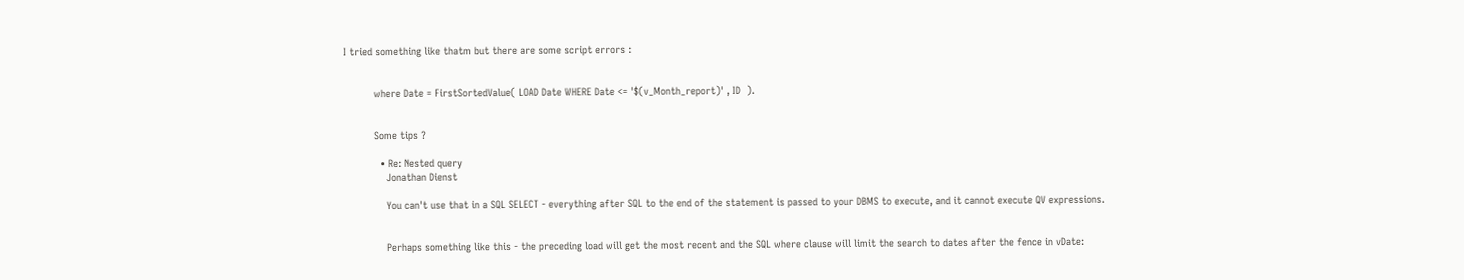I tried something like thatm but there are some script errors :


          where Date = FirstSortedValue( LOAD Date WHERE Date <= '$(v_Month_report)' , ID  ).


          Some tips ?

            • Re: Nested query
              Jonathan Dienst

              You can't use that in a SQL SELECT - everything after SQL to the end of the statement is passed to your DBMS to execute, and it cannot execute QV expressions.


              Perhaps something like this - the preceding load will get the most recent and the SQL where clause will limit the search to dates after the fence in vDate: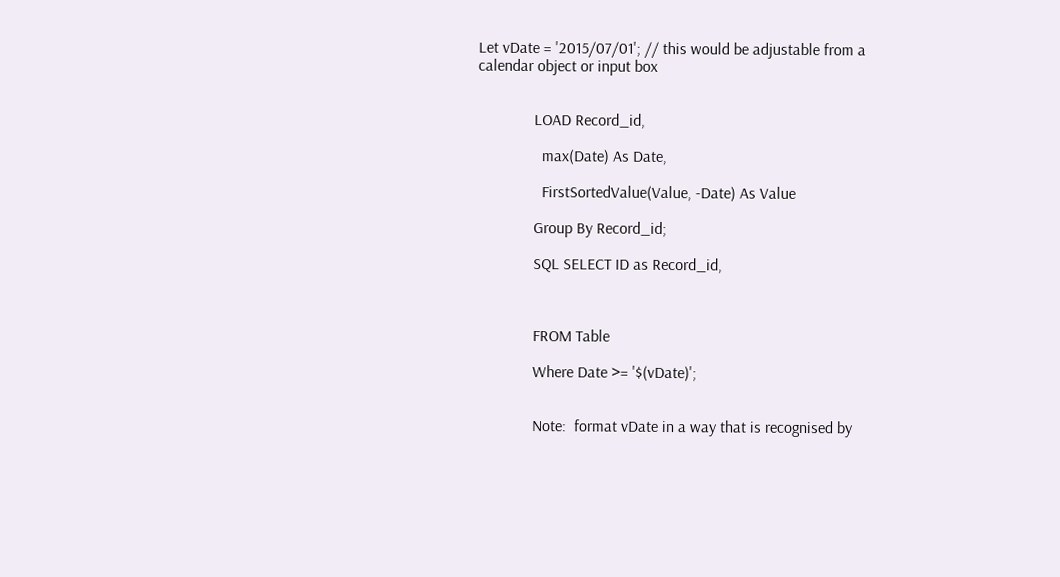Let vDate = '2015/07/01'; // this would be adjustable from a calendar object or input box


              LOAD Record_id,

                max(Date) As Date,

                FirstSortedValue(Value, -Date) As Value

              Group By Record_id;

              SQL SELECT ID as Record_id,



              FROM Table

              Where Date >= '$(vDate)';


              Note:  format vDate in a way that is recognised by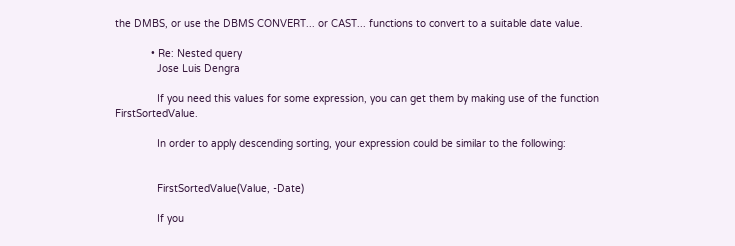the DMBS, or use the DBMS CONVERT... or CAST... functions to convert to a suitable date value.

            • Re: Nested query
              Jose Luis Dengra

              If you need this values for some expression, you can get them by making use of the function FirstSortedValue.

              In order to apply descending sorting, your expression could be similar to the following:


              FirstSortedValue(Value, -Date)

              If you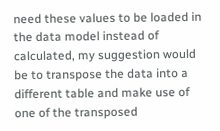need these values to be loaded in the data model instead of calculated, my suggestion would be to transpose the data into a different table and make use of one of the transposed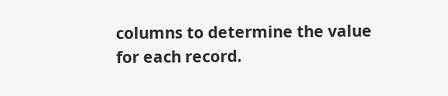columns to determine the value for each record.